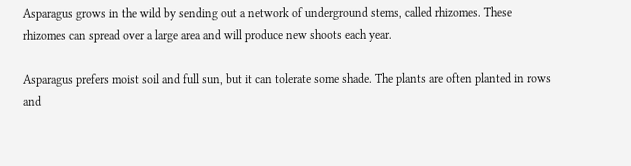Asparagus grows in the wild by sending out a network of underground stems, called rhizomes. These rhizomes can spread over a large area and will produce new shoots each year.

Asparagus prefers moist soil and full sun, but it can tolerate some shade. The plants are often planted in rows and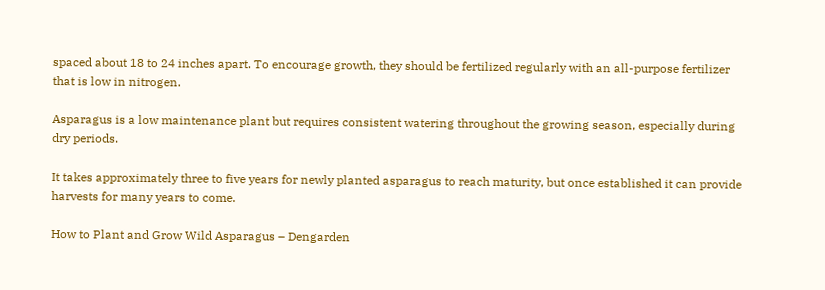spaced about 18 to 24 inches apart. To encourage growth, they should be fertilized regularly with an all-purpose fertilizer that is low in nitrogen.

Asparagus is a low maintenance plant but requires consistent watering throughout the growing season, especially during dry periods.

It takes approximately three to five years for newly planted asparagus to reach maturity, but once established it can provide harvests for many years to come.

How to Plant and Grow Wild Asparagus – Dengarden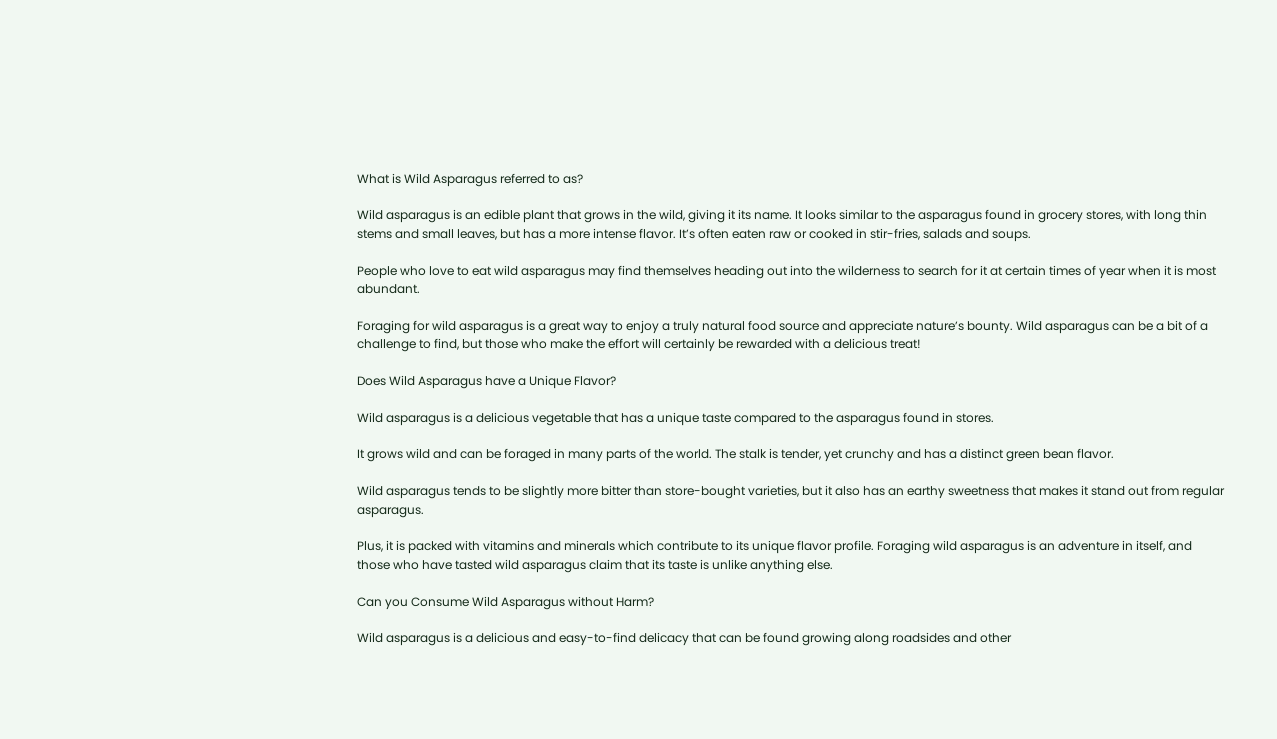What is Wild Asparagus referred to as?

Wild asparagus is an edible plant that grows in the wild, giving it its name. It looks similar to the asparagus found in grocery stores, with long thin stems and small leaves, but has a more intense flavor. It’s often eaten raw or cooked in stir-fries, salads and soups.

People who love to eat wild asparagus may find themselves heading out into the wilderness to search for it at certain times of year when it is most abundant.

Foraging for wild asparagus is a great way to enjoy a truly natural food source and appreciate nature’s bounty. Wild asparagus can be a bit of a challenge to find, but those who make the effort will certainly be rewarded with a delicious treat!

Does Wild Asparagus have a Unique Flavor?

Wild asparagus is a delicious vegetable that has a unique taste compared to the asparagus found in stores.

It grows wild and can be foraged in many parts of the world. The stalk is tender, yet crunchy and has a distinct green bean flavor.

Wild asparagus tends to be slightly more bitter than store-bought varieties, but it also has an earthy sweetness that makes it stand out from regular asparagus.

Plus, it is packed with vitamins and minerals which contribute to its unique flavor profile. Foraging wild asparagus is an adventure in itself, and those who have tasted wild asparagus claim that its taste is unlike anything else.

Can you Consume Wild Asparagus without Harm?

Wild asparagus is a delicious and easy-to-find delicacy that can be found growing along roadsides and other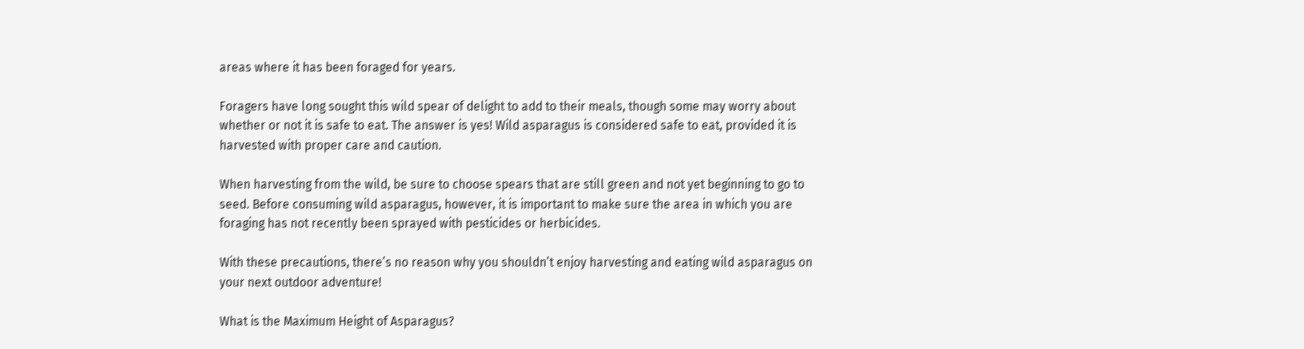areas where it has been foraged for years.

Foragers have long sought this wild spear of delight to add to their meals, though some may worry about whether or not it is safe to eat. The answer is yes! Wild asparagus is considered safe to eat, provided it is harvested with proper care and caution.

When harvesting from the wild, be sure to choose spears that are still green and not yet beginning to go to seed. Before consuming wild asparagus, however, it is important to make sure the area in which you are foraging has not recently been sprayed with pesticides or herbicides.

With these precautions, there’s no reason why you shouldn’t enjoy harvesting and eating wild asparagus on your next outdoor adventure!

What is the Maximum Height of Asparagus?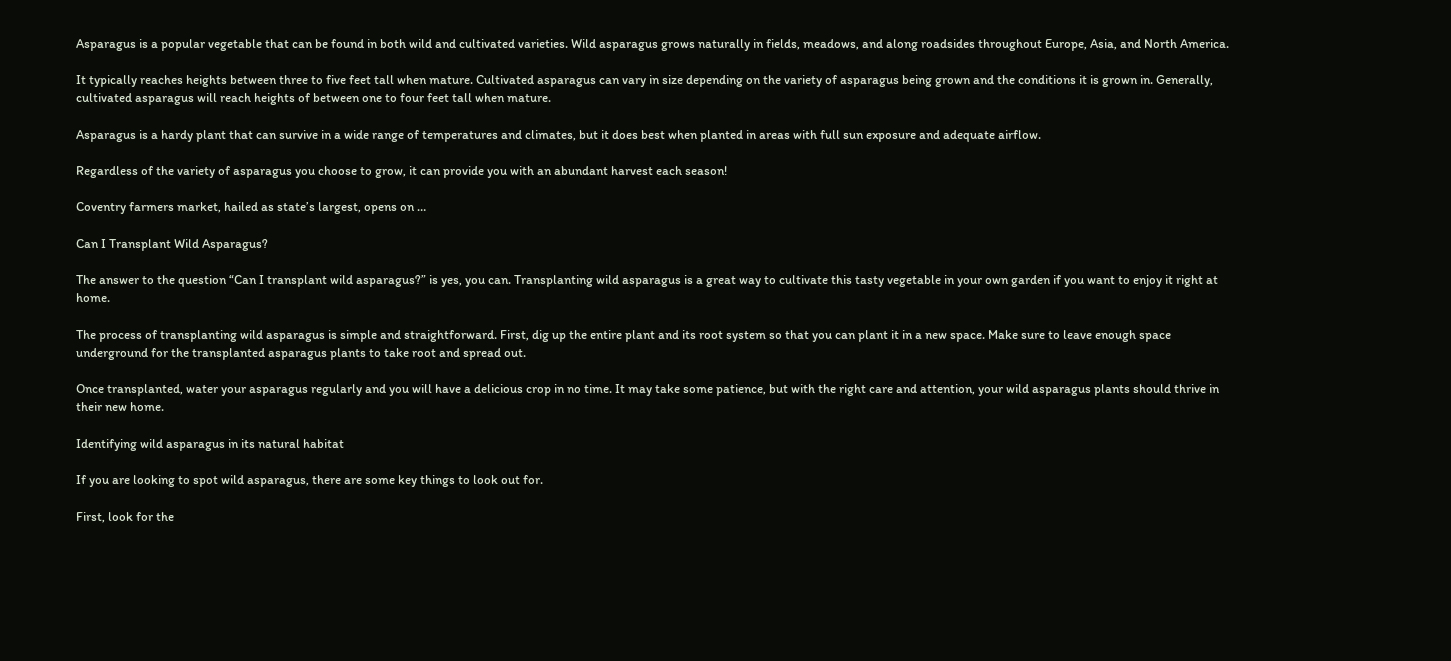Asparagus is a popular vegetable that can be found in both wild and cultivated varieties. Wild asparagus grows naturally in fields, meadows, and along roadsides throughout Europe, Asia, and North America.

It typically reaches heights between three to five feet tall when mature. Cultivated asparagus can vary in size depending on the variety of asparagus being grown and the conditions it is grown in. Generally, cultivated asparagus will reach heights of between one to four feet tall when mature.

Asparagus is a hardy plant that can survive in a wide range of temperatures and climates, but it does best when planted in areas with full sun exposure and adequate airflow.

Regardless of the variety of asparagus you choose to grow, it can provide you with an abundant harvest each season!

Coventry farmers market, hailed as state’s largest, opens on …

Can I Transplant Wild Asparagus?

The answer to the question “Can I transplant wild asparagus?” is yes, you can. Transplanting wild asparagus is a great way to cultivate this tasty vegetable in your own garden if you want to enjoy it right at home.

The process of transplanting wild asparagus is simple and straightforward. First, dig up the entire plant and its root system so that you can plant it in a new space. Make sure to leave enough space underground for the transplanted asparagus plants to take root and spread out.

Once transplanted, water your asparagus regularly and you will have a delicious crop in no time. It may take some patience, but with the right care and attention, your wild asparagus plants should thrive in their new home.

Identifying wild asparagus in its natural habitat

If you are looking to spot wild asparagus, there are some key things to look out for.

First, look for the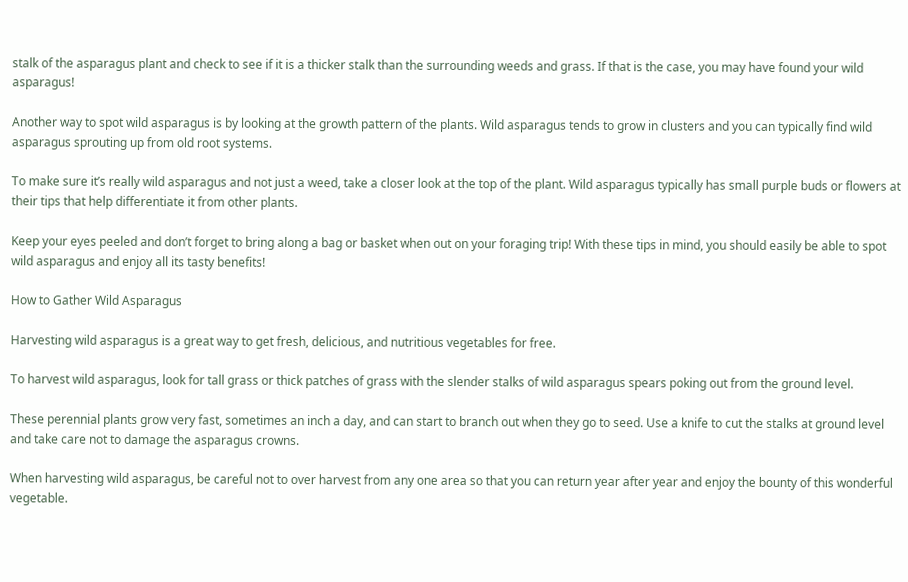stalk of the asparagus plant and check to see if it is a thicker stalk than the surrounding weeds and grass. If that is the case, you may have found your wild asparagus!

Another way to spot wild asparagus is by looking at the growth pattern of the plants. Wild asparagus tends to grow in clusters and you can typically find wild asparagus sprouting up from old root systems.

To make sure it’s really wild asparagus and not just a weed, take a closer look at the top of the plant. Wild asparagus typically has small purple buds or flowers at their tips that help differentiate it from other plants.

Keep your eyes peeled and don’t forget to bring along a bag or basket when out on your foraging trip! With these tips in mind, you should easily be able to spot wild asparagus and enjoy all its tasty benefits!

How to Gather Wild Asparagus

Harvesting wild asparagus is a great way to get fresh, delicious, and nutritious vegetables for free.

To harvest wild asparagus, look for tall grass or thick patches of grass with the slender stalks of wild asparagus spears poking out from the ground level.

These perennial plants grow very fast, sometimes an inch a day, and can start to branch out when they go to seed. Use a knife to cut the stalks at ground level and take care not to damage the asparagus crowns.

When harvesting wild asparagus, be careful not to over harvest from any one area so that you can return year after year and enjoy the bounty of this wonderful vegetable.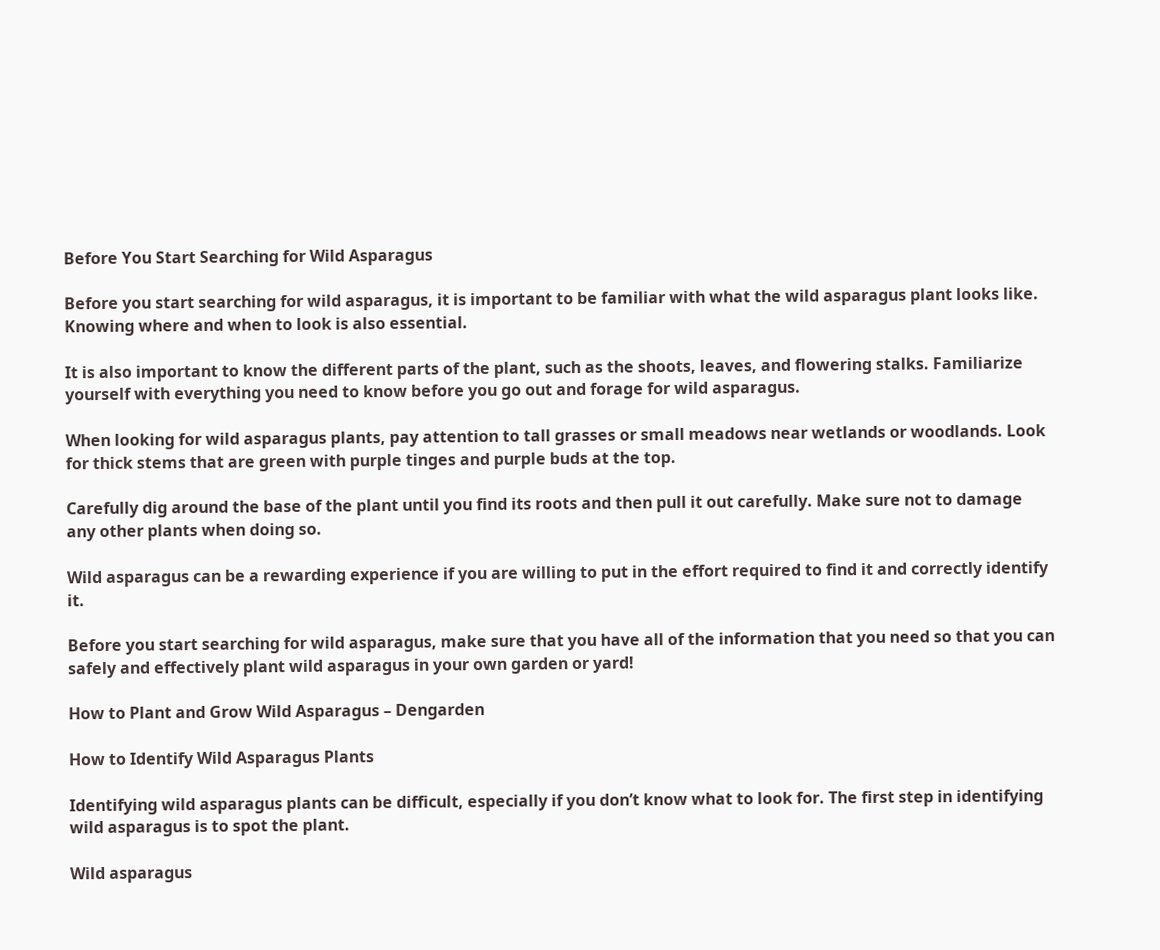Before You Start Searching for Wild Asparagus

Before you start searching for wild asparagus, it is important to be familiar with what the wild asparagus plant looks like. Knowing where and when to look is also essential.

It is also important to know the different parts of the plant, such as the shoots, leaves, and flowering stalks. Familiarize yourself with everything you need to know before you go out and forage for wild asparagus.

When looking for wild asparagus plants, pay attention to tall grasses or small meadows near wetlands or woodlands. Look for thick stems that are green with purple tinges and purple buds at the top.

Carefully dig around the base of the plant until you find its roots and then pull it out carefully. Make sure not to damage any other plants when doing so.

Wild asparagus can be a rewarding experience if you are willing to put in the effort required to find it and correctly identify it.

Before you start searching for wild asparagus, make sure that you have all of the information that you need so that you can safely and effectively plant wild asparagus in your own garden or yard!

How to Plant and Grow Wild Asparagus – Dengarden

How to Identify Wild Asparagus Plants

Identifying wild asparagus plants can be difficult, especially if you don’t know what to look for. The first step in identifying wild asparagus is to spot the plant.

Wild asparagus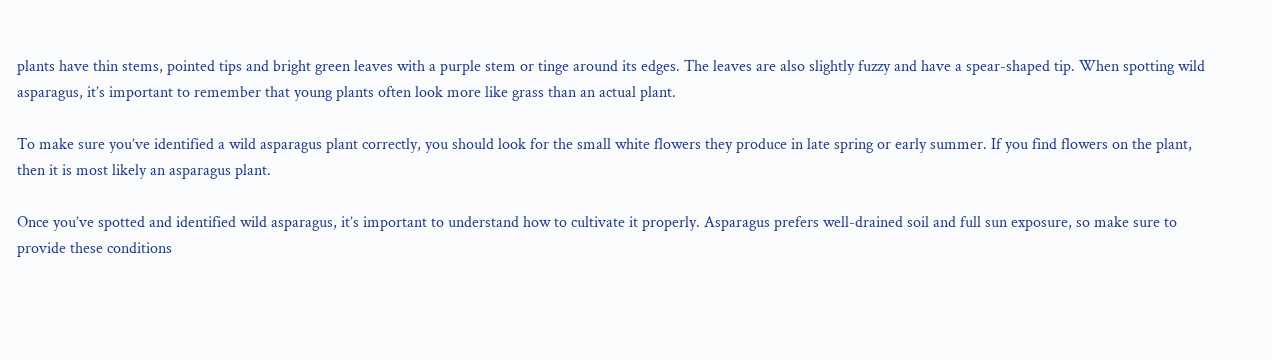plants have thin stems, pointed tips and bright green leaves with a purple stem or tinge around its edges. The leaves are also slightly fuzzy and have a spear-shaped tip. When spotting wild asparagus, it’s important to remember that young plants often look more like grass than an actual plant.

To make sure you’ve identified a wild asparagus plant correctly, you should look for the small white flowers they produce in late spring or early summer. If you find flowers on the plant, then it is most likely an asparagus plant.

Once you’ve spotted and identified wild asparagus, it’s important to understand how to cultivate it properly. Asparagus prefers well-drained soil and full sun exposure, so make sure to provide these conditions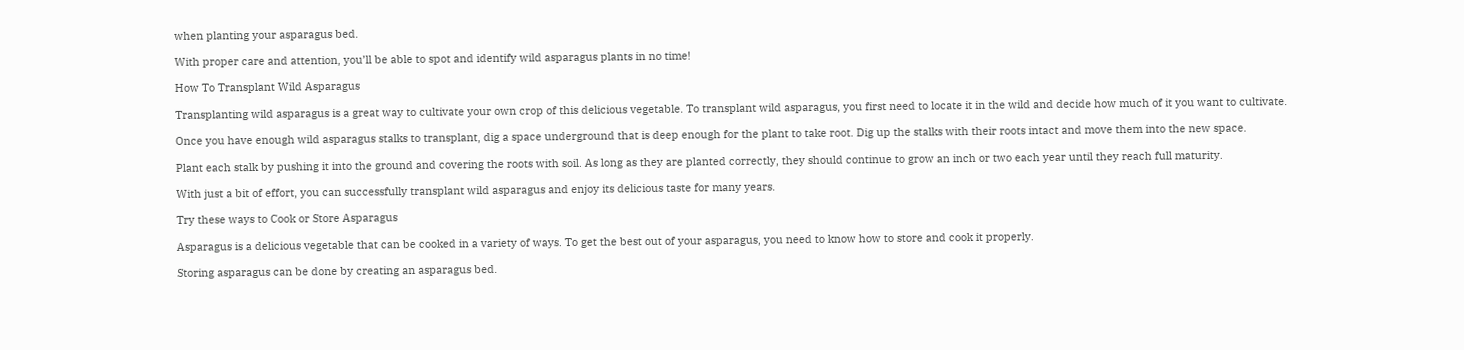when planting your asparagus bed.

With proper care and attention, you’ll be able to spot and identify wild asparagus plants in no time!

How To Transplant Wild Asparagus

Transplanting wild asparagus is a great way to cultivate your own crop of this delicious vegetable. To transplant wild asparagus, you first need to locate it in the wild and decide how much of it you want to cultivate.

Once you have enough wild asparagus stalks to transplant, dig a space underground that is deep enough for the plant to take root. Dig up the stalks with their roots intact and move them into the new space.

Plant each stalk by pushing it into the ground and covering the roots with soil. As long as they are planted correctly, they should continue to grow an inch or two each year until they reach full maturity.

With just a bit of effort, you can successfully transplant wild asparagus and enjoy its delicious taste for many years.

Try these ways to Cook or Store Asparagus

Asparagus is a delicious vegetable that can be cooked in a variety of ways. To get the best out of your asparagus, you need to know how to store and cook it properly.

Storing asparagus can be done by creating an asparagus bed.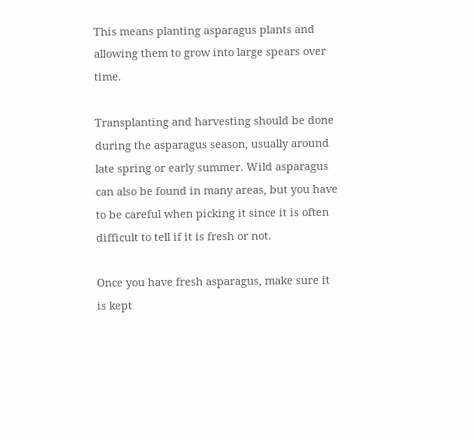This means planting asparagus plants and allowing them to grow into large spears over time.

Transplanting and harvesting should be done during the asparagus season, usually around late spring or early summer. Wild asparagus can also be found in many areas, but you have to be careful when picking it since it is often difficult to tell if it is fresh or not.

Once you have fresh asparagus, make sure it is kept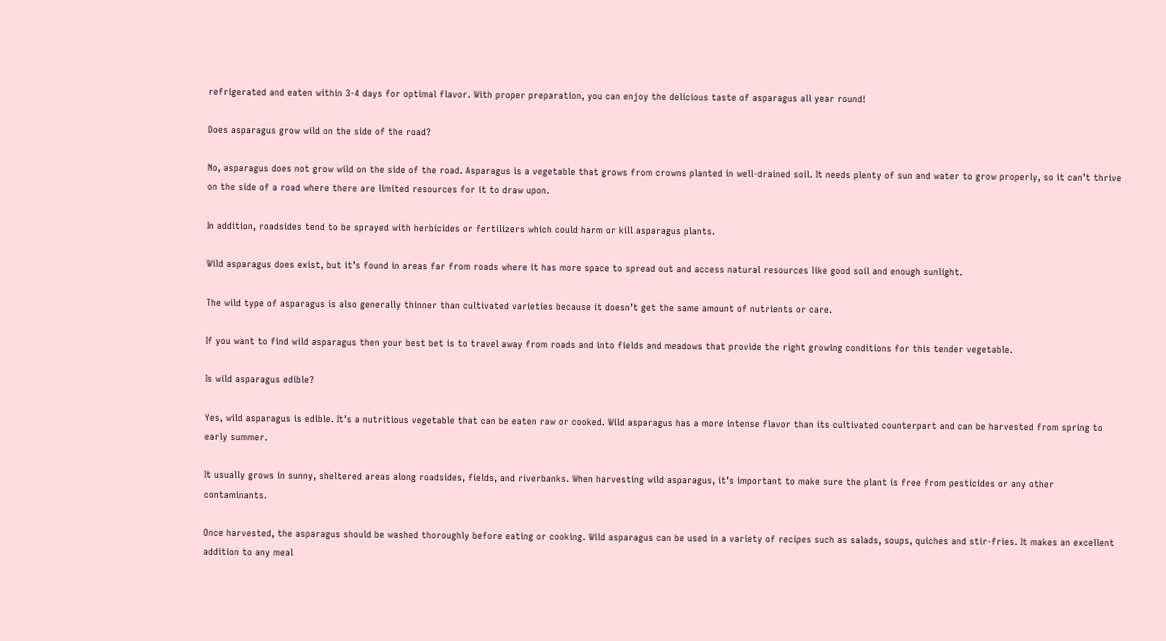refrigerated and eaten within 3-4 days for optimal flavor. With proper preparation, you can enjoy the delicious taste of asparagus all year round!

Does asparagus grow wild on the side of the road?

No, asparagus does not grow wild on the side of the road. Asparagus is a vegetable that grows from crowns planted in well-drained soil. It needs plenty of sun and water to grow properly, so it can’t thrive on the side of a road where there are limited resources for it to draw upon.

In addition, roadsides tend to be sprayed with herbicides or fertilizers which could harm or kill asparagus plants.

Wild asparagus does exist, but it’s found in areas far from roads where it has more space to spread out and access natural resources like good soil and enough sunlight.

The wild type of asparagus is also generally thinner than cultivated varieties because it doesn’t get the same amount of nutrients or care.

If you want to find wild asparagus then your best bet is to travel away from roads and into fields and meadows that provide the right growing conditions for this tender vegetable.

Is wild asparagus edible?

Yes, wild asparagus is edible. It’s a nutritious vegetable that can be eaten raw or cooked. Wild asparagus has a more intense flavor than its cultivated counterpart and can be harvested from spring to early summer.

It usually grows in sunny, sheltered areas along roadsides, fields, and riverbanks. When harvesting wild asparagus, it’s important to make sure the plant is free from pesticides or any other contaminants.

Once harvested, the asparagus should be washed thoroughly before eating or cooking. Wild asparagus can be used in a variety of recipes such as salads, soups, quiches and stir-fries. It makes an excellent addition to any meal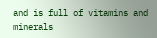and is full of vitamins and minerals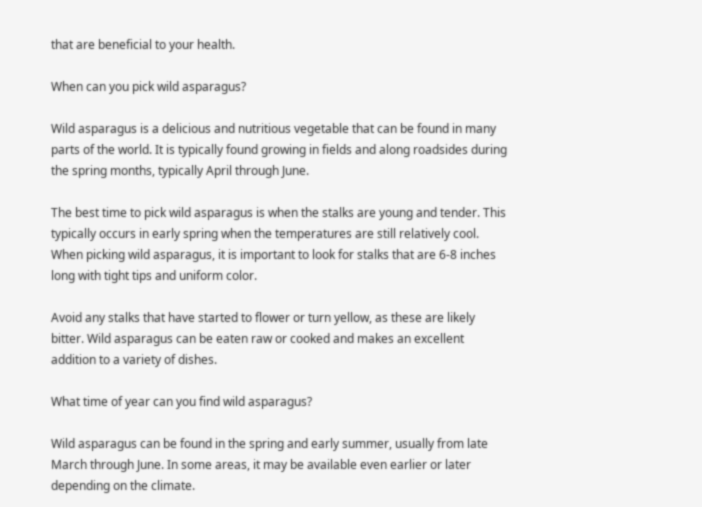that are beneficial to your health.

When can you pick wild asparagus?

Wild asparagus is a delicious and nutritious vegetable that can be found in many parts of the world. It is typically found growing in fields and along roadsides during the spring months, typically April through June.

The best time to pick wild asparagus is when the stalks are young and tender. This typically occurs in early spring when the temperatures are still relatively cool. When picking wild asparagus, it is important to look for stalks that are 6-8 inches long with tight tips and uniform color.

Avoid any stalks that have started to flower or turn yellow, as these are likely bitter. Wild asparagus can be eaten raw or cooked and makes an excellent addition to a variety of dishes.

What time of year can you find wild asparagus?

Wild asparagus can be found in the spring and early summer, usually from late March through June. In some areas, it may be available even earlier or later depending on the climate.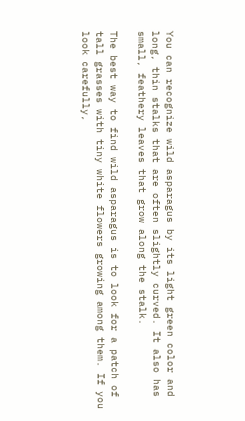You can recognize wild asparagus by its light green color and long, thin stalks that are often slightly curved. It also has small, feathery leaves that grow along the stalk.

The best way to find wild asparagus is to look for a patch of tall grasses with tiny white flowers growing among them. If you look carefully,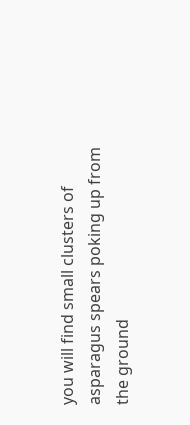you will find small clusters of asparagus spears poking up from the ground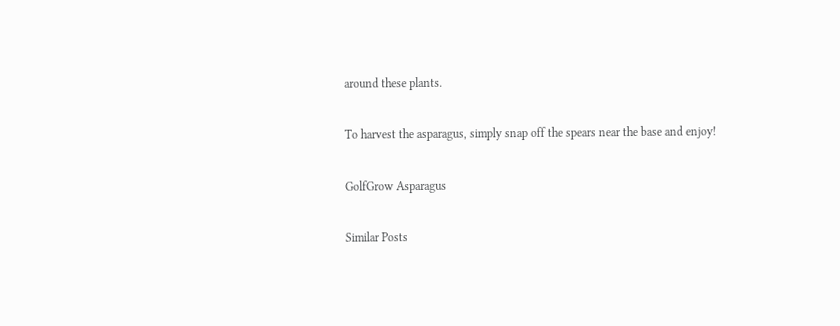around these plants.

To harvest the asparagus, simply snap off the spears near the base and enjoy!

GolfGrow Asparagus

Similar Posts